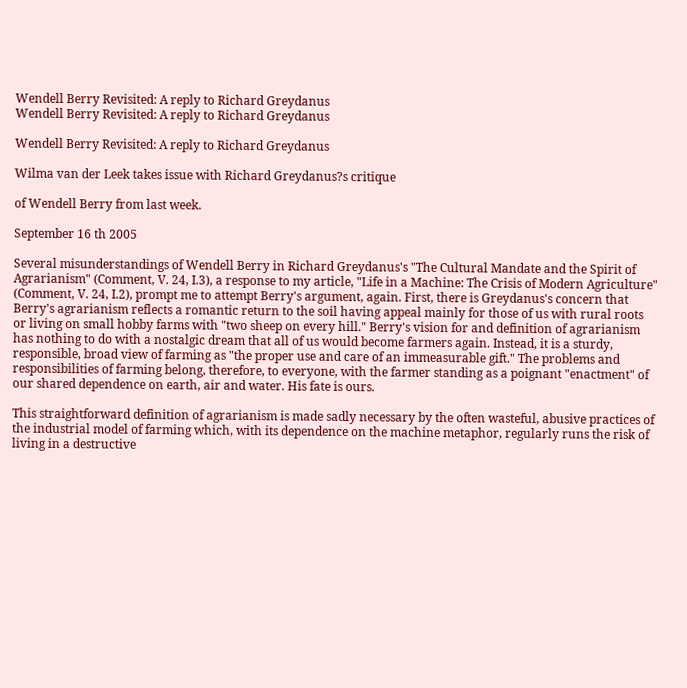Wendell Berry Revisited: A reply to Richard Greydanus
Wendell Berry Revisited: A reply to Richard Greydanus

Wendell Berry Revisited: A reply to Richard Greydanus

Wilma van der Leek takes issue with Richard Greydanus?s critique

of Wendell Berry from last week.

September 16 th 2005

Several misunderstandings of Wendell Berry in Richard Greydanus's "The Cultural Mandate and the Spirit of Agrarianism" (Comment, V. 24, I.3), a response to my article, "Life in a Machine: The Crisis of Modern Agriculture" (Comment, V. 24, I.2), prompt me to attempt Berry's argument, again. First, there is Greydanus's concern that Berry's agrarianism reflects a romantic return to the soil having appeal mainly for those of us with rural roots or living on small hobby farms with "two sheep on every hill." Berry's vision for and definition of agrarianism has nothing to do with a nostalgic dream that all of us would become farmers again. Instead, it is a sturdy, responsible, broad view of farming as "the proper use and care of an immeasurable gift." The problems and responsibilities of farming belong, therefore, to everyone, with the farmer standing as a poignant "enactment" of our shared dependence on earth, air and water. His fate is ours.

This straightforward definition of agrarianism is made sadly necessary by the often wasteful, abusive practices of the industrial model of farming which, with its dependence on the machine metaphor, regularly runs the risk of living in a destructive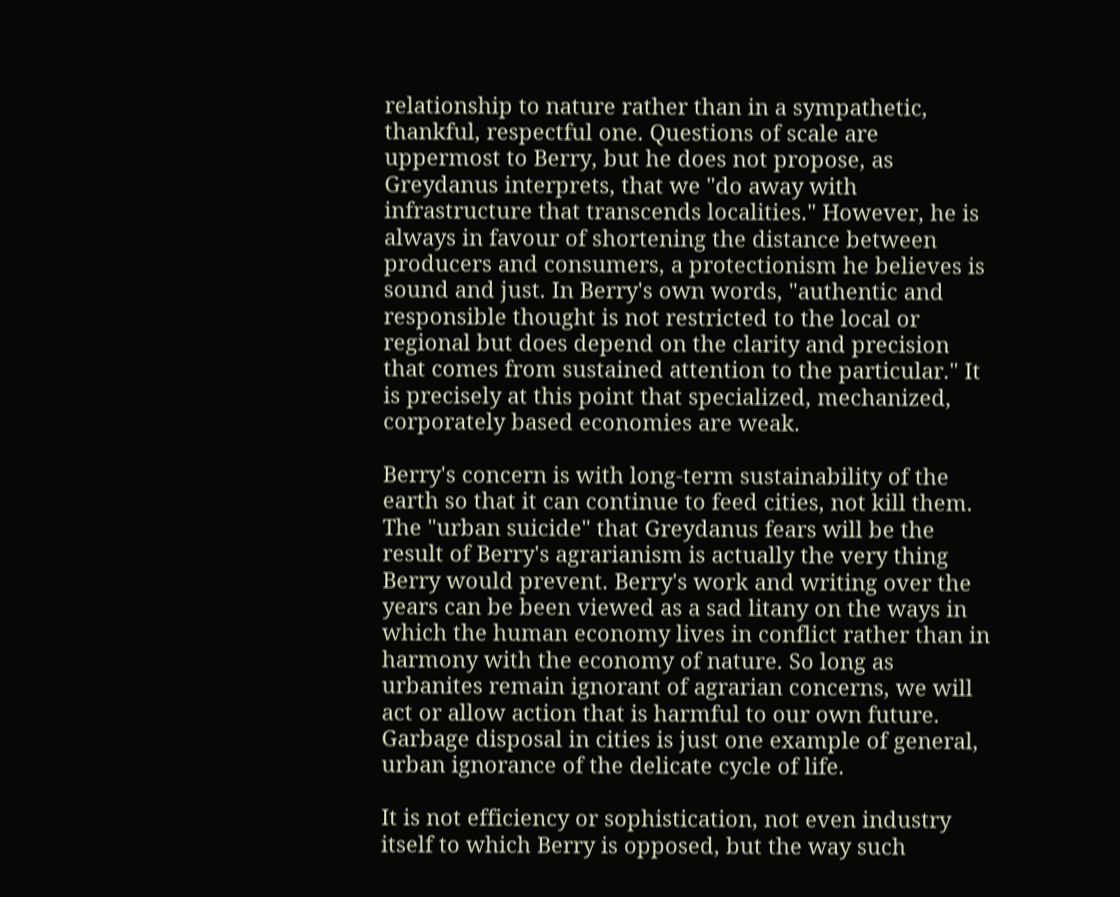relationship to nature rather than in a sympathetic, thankful, respectful one. Questions of scale are uppermost to Berry, but he does not propose, as Greydanus interprets, that we "do away with infrastructure that transcends localities." However, he is always in favour of shortening the distance between producers and consumers, a protectionism he believes is sound and just. In Berry's own words, "authentic and responsible thought is not restricted to the local or regional but does depend on the clarity and precision that comes from sustained attention to the particular." It is precisely at this point that specialized, mechanized, corporately based economies are weak.

Berry's concern is with long-term sustainability of the earth so that it can continue to feed cities, not kill them. The "urban suicide" that Greydanus fears will be the result of Berry's agrarianism is actually the very thing Berry would prevent. Berry's work and writing over the years can be been viewed as a sad litany on the ways in which the human economy lives in conflict rather than in harmony with the economy of nature. So long as urbanites remain ignorant of agrarian concerns, we will act or allow action that is harmful to our own future. Garbage disposal in cities is just one example of general, urban ignorance of the delicate cycle of life.

It is not efficiency or sophistication, not even industry itself to which Berry is opposed, but the way such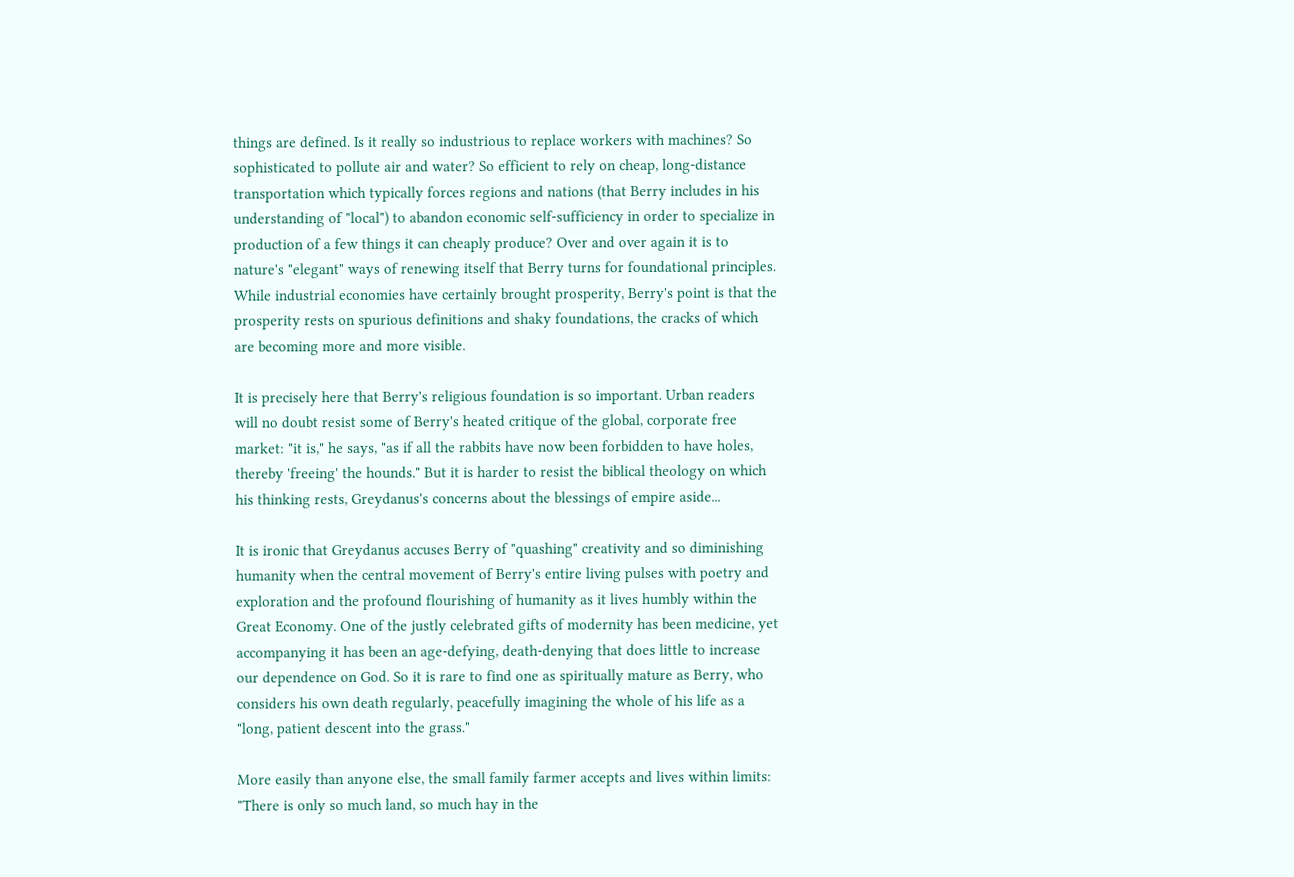things are defined. Is it really so industrious to replace workers with machines? So sophisticated to pollute air and water? So efficient to rely on cheap, long-distance transportation which typically forces regions and nations (that Berry includes in his understanding of "local") to abandon economic self-sufficiency in order to specialize in production of a few things it can cheaply produce? Over and over again it is to nature's "elegant" ways of renewing itself that Berry turns for foundational principles. While industrial economies have certainly brought prosperity, Berry's point is that the prosperity rests on spurious definitions and shaky foundations, the cracks of which are becoming more and more visible.

It is precisely here that Berry's religious foundation is so important. Urban readers will no doubt resist some of Berry's heated critique of the global, corporate free market: "it is," he says, "as if all the rabbits have now been forbidden to have holes, thereby 'freeing' the hounds." But it is harder to resist the biblical theology on which his thinking rests, Greydanus's concerns about the blessings of empire aside...

It is ironic that Greydanus accuses Berry of "quashing" creativity and so diminishing humanity when the central movement of Berry's entire living pulses with poetry and exploration and the profound flourishing of humanity as it lives humbly within the Great Economy. One of the justly celebrated gifts of modernity has been medicine, yet accompanying it has been an age-defying, death-denying that does little to increase our dependence on God. So it is rare to find one as spiritually mature as Berry, who considers his own death regularly, peacefully imagining the whole of his life as a "long, patient descent into the grass."

More easily than anyone else, the small family farmer accepts and lives within limits: "There is only so much land, so much hay in the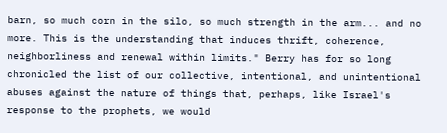barn, so much corn in the silo, so much strength in the arm... and no more. This is the understanding that induces thrift, coherence, neighborliness and renewal within limits." Berry has for so long chronicled the list of our collective, intentional, and unintentional abuses against the nature of things that, perhaps, like Israel's response to the prophets, we would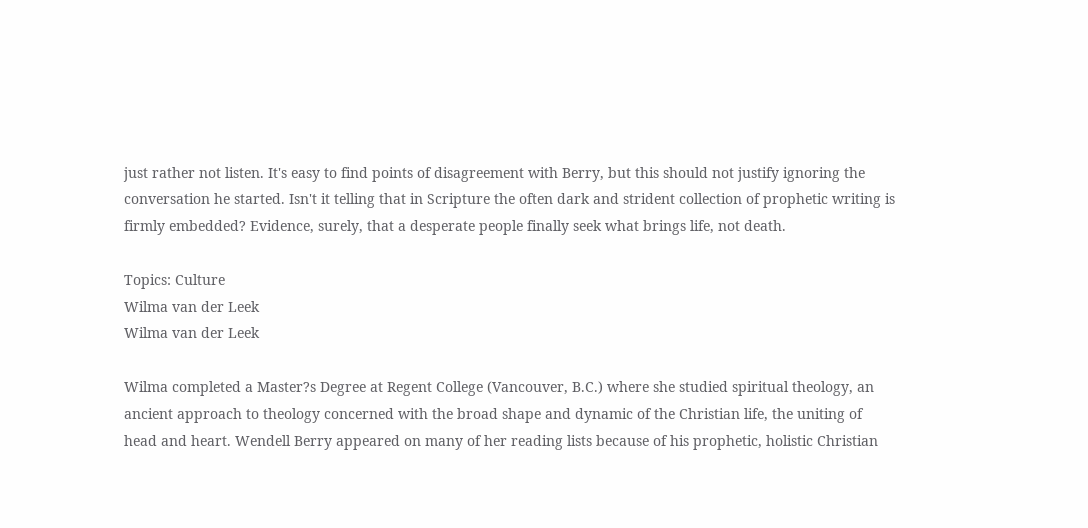just rather not listen. It's easy to find points of disagreement with Berry, but this should not justify ignoring the conversation he started. Isn't it telling that in Scripture the often dark and strident collection of prophetic writing is firmly embedded? Evidence, surely, that a desperate people finally seek what brings life, not death.

Topics: Culture
Wilma van der Leek
Wilma van der Leek

Wilma completed a Master?s Degree at Regent College (Vancouver, B.C.) where she studied spiritual theology, an ancient approach to theology concerned with the broad shape and dynamic of the Christian life, the uniting of head and heart. Wendell Berry appeared on many of her reading lists because of his prophetic, holistic Christian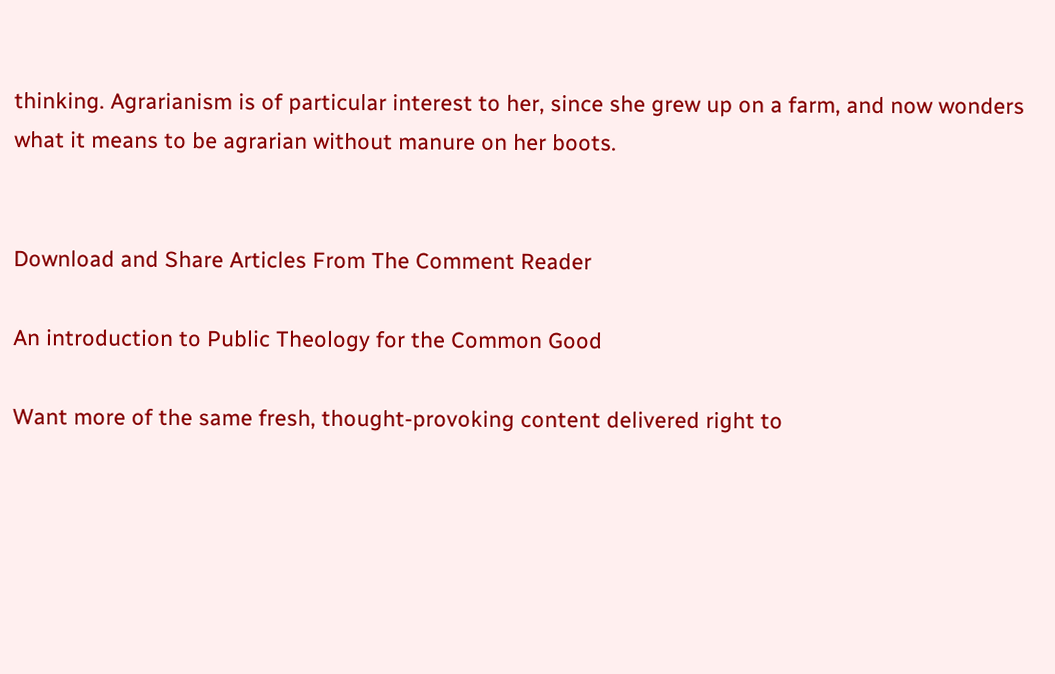thinking. Agrarianism is of particular interest to her, since she grew up on a farm, and now wonders what it means to be agrarian without manure on her boots.


Download and Share Articles From The Comment Reader

An introduction to Public Theology for the Common Good

Want more of the same fresh, thought-provoking content delivered right to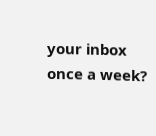your inbox once a week?